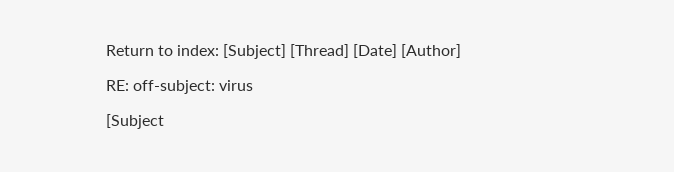Return to index: [Subject] [Thread] [Date] [Author]

RE: off-subject: virus

[Subject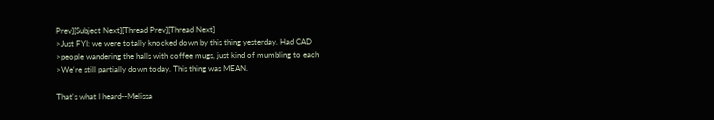Prev][Subject Next][Thread Prev][Thread Next]
>Just FYI: we were totally knocked down by this thing yesterday. Had CAD
>people wandering the halls with coffee mugs, just kind of mumbling to each
>We're still partially down today. This thing was MEAN.

That's what I heard--Melissa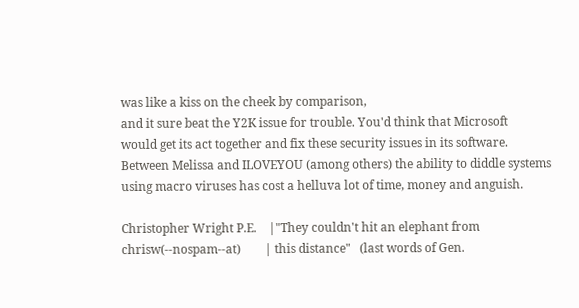was like a kiss on the cheek by comparison,
and it sure beat the Y2K issue for trouble. You'd think that Microsoft
would get its act together and fix these security issues in its software.
Between Melissa and ILOVEYOU (among others) the ability to diddle systems
using macro viruses has cost a helluva lot of time, money and anguish.

Christopher Wright P.E.    |"They couldn't hit an elephant from
chrisw(--nospam--at)        | this distance"   (last words of Gen.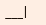___|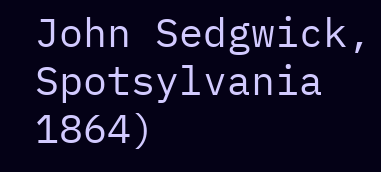John Sedgwick, Spotsylvania 1864)